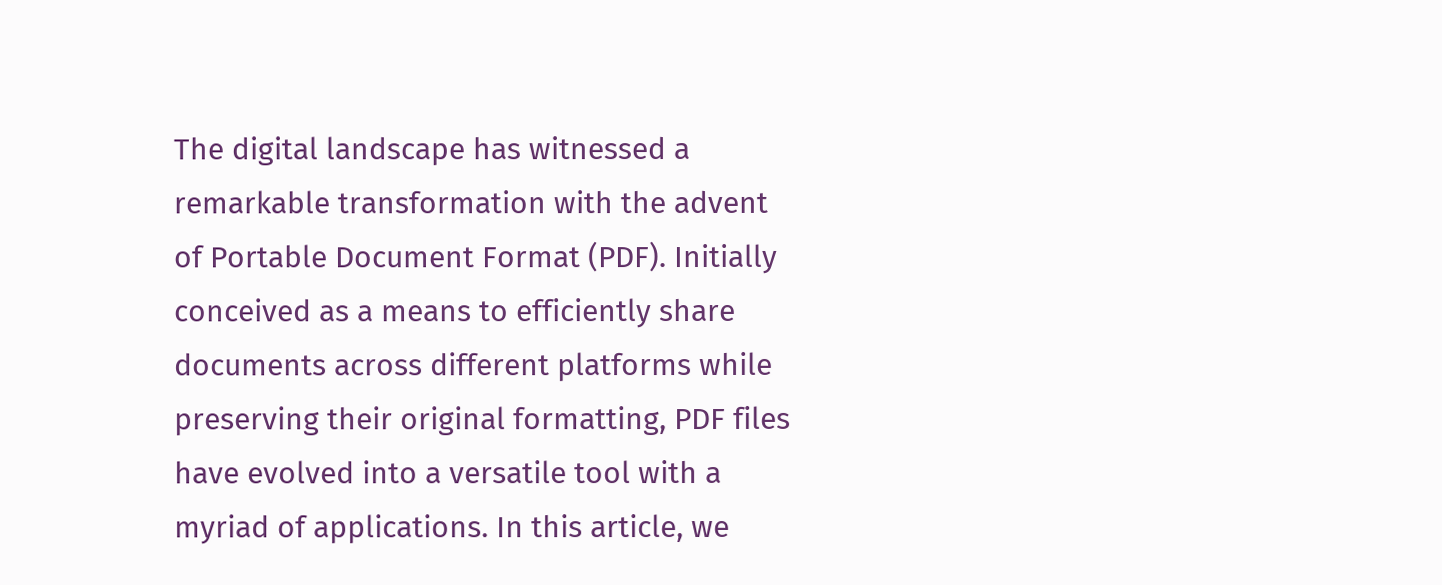The digital landscape has witnessed a remarkable transformation with the advent of Portable Document Format (PDF). Initially conceived as a means to efficiently share documents across different platforms while preserving their original formatting, PDF files have evolved into a versatile tool with a myriad of applications. In this article, we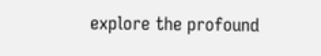explore the profound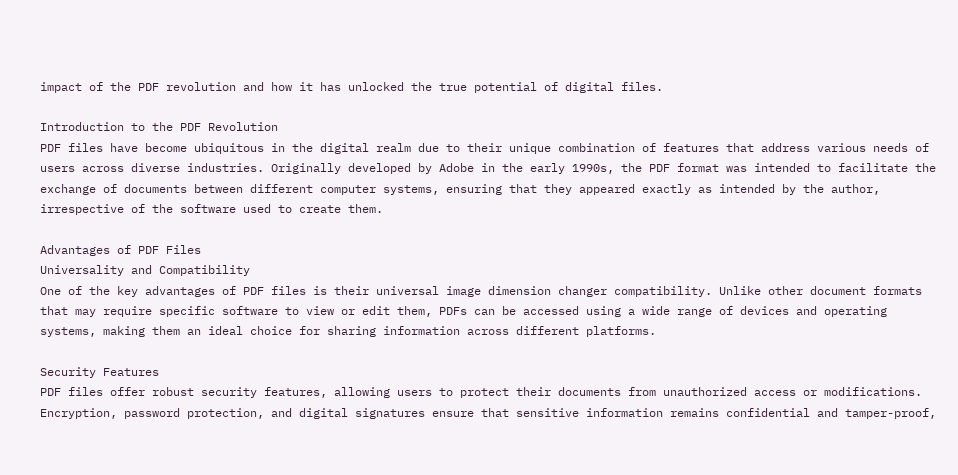impact of the PDF revolution and how it has unlocked the true potential of digital files.

Introduction to the PDF Revolution
PDF files have become ubiquitous in the digital realm due to their unique combination of features that address various needs of users across diverse industries. Originally developed by Adobe in the early 1990s, the PDF format was intended to facilitate the exchange of documents between different computer systems, ensuring that they appeared exactly as intended by the author, irrespective of the software used to create them.

Advantages of PDF Files
Universality and Compatibility
One of the key advantages of PDF files is their universal image dimension changer compatibility. Unlike other document formats that may require specific software to view or edit them, PDFs can be accessed using a wide range of devices and operating systems, making them an ideal choice for sharing information across different platforms.

Security Features
PDF files offer robust security features, allowing users to protect their documents from unauthorized access or modifications. Encryption, password protection, and digital signatures ensure that sensitive information remains confidential and tamper-proof,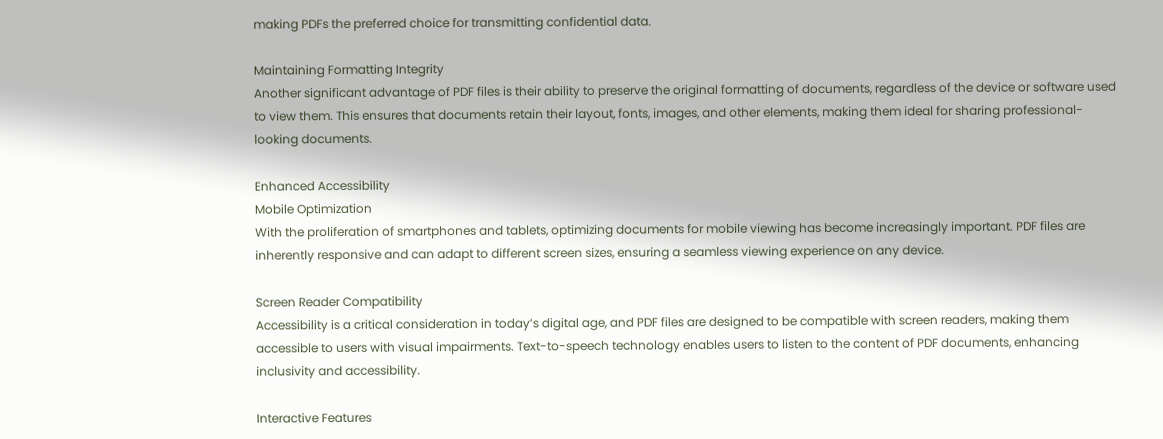making PDFs the preferred choice for transmitting confidential data.

Maintaining Formatting Integrity
Another significant advantage of PDF files is their ability to preserve the original formatting of documents, regardless of the device or software used to view them. This ensures that documents retain their layout, fonts, images, and other elements, making them ideal for sharing professional-looking documents.

Enhanced Accessibility
Mobile Optimization
With the proliferation of smartphones and tablets, optimizing documents for mobile viewing has become increasingly important. PDF files are inherently responsive and can adapt to different screen sizes, ensuring a seamless viewing experience on any device.

Screen Reader Compatibility
Accessibility is a critical consideration in today’s digital age, and PDF files are designed to be compatible with screen readers, making them accessible to users with visual impairments. Text-to-speech technology enables users to listen to the content of PDF documents, enhancing inclusivity and accessibility.

Interactive Features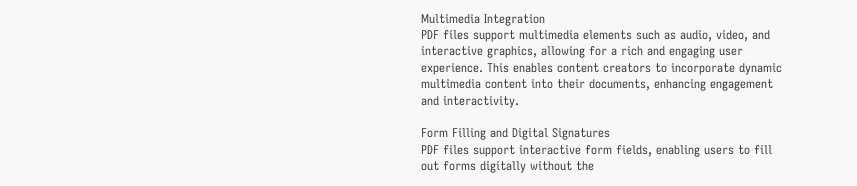Multimedia Integration
PDF files support multimedia elements such as audio, video, and interactive graphics, allowing for a rich and engaging user experience. This enables content creators to incorporate dynamic multimedia content into their documents, enhancing engagement and interactivity.

Form Filling and Digital Signatures
PDF files support interactive form fields, enabling users to fill out forms digitally without the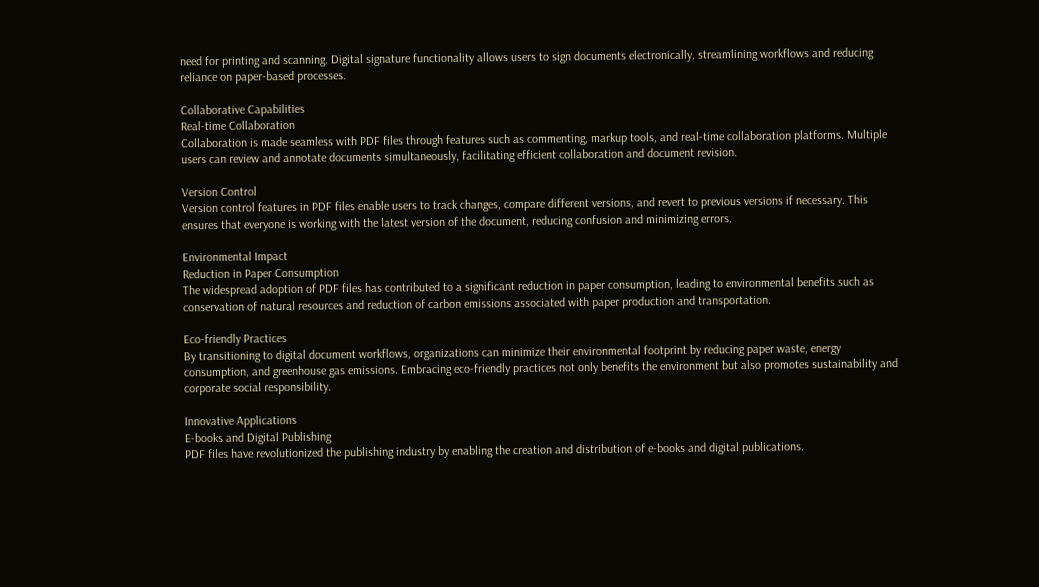need for printing and scanning. Digital signature functionality allows users to sign documents electronically, streamlining workflows and reducing reliance on paper-based processes.

Collaborative Capabilities
Real-time Collaboration
Collaboration is made seamless with PDF files through features such as commenting, markup tools, and real-time collaboration platforms. Multiple users can review and annotate documents simultaneously, facilitating efficient collaboration and document revision.

Version Control
Version control features in PDF files enable users to track changes, compare different versions, and revert to previous versions if necessary. This ensures that everyone is working with the latest version of the document, reducing confusion and minimizing errors.

Environmental Impact
Reduction in Paper Consumption
The widespread adoption of PDF files has contributed to a significant reduction in paper consumption, leading to environmental benefits such as conservation of natural resources and reduction of carbon emissions associated with paper production and transportation.

Eco-friendly Practices
By transitioning to digital document workflows, organizations can minimize their environmental footprint by reducing paper waste, energy consumption, and greenhouse gas emissions. Embracing eco-friendly practices not only benefits the environment but also promotes sustainability and corporate social responsibility.

Innovative Applications
E-books and Digital Publishing
PDF files have revolutionized the publishing industry by enabling the creation and distribution of e-books and digital publications.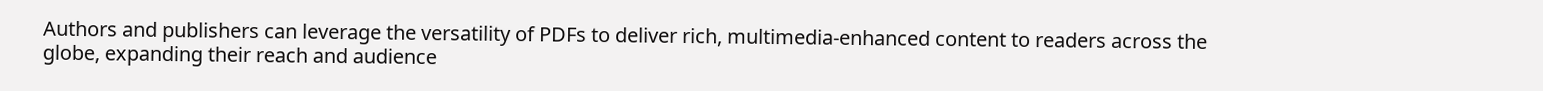Authors and publishers can leverage the versatility of PDFs to deliver rich, multimedia-enhanced content to readers across the globe, expanding their reach and audience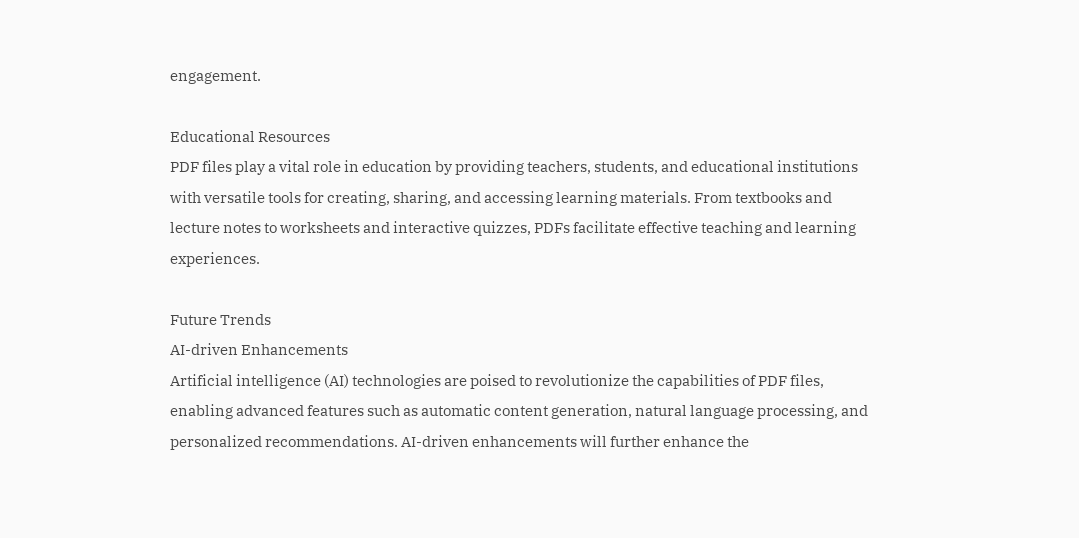engagement.

Educational Resources
PDF files play a vital role in education by providing teachers, students, and educational institutions with versatile tools for creating, sharing, and accessing learning materials. From textbooks and lecture notes to worksheets and interactive quizzes, PDFs facilitate effective teaching and learning experiences.

Future Trends
AI-driven Enhancements
Artificial intelligence (AI) technologies are poised to revolutionize the capabilities of PDF files, enabling advanced features such as automatic content generation, natural language processing, and personalized recommendations. AI-driven enhancements will further enhance the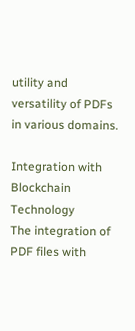utility and versatility of PDFs in various domains.

Integration with Blockchain Technology
The integration of PDF files with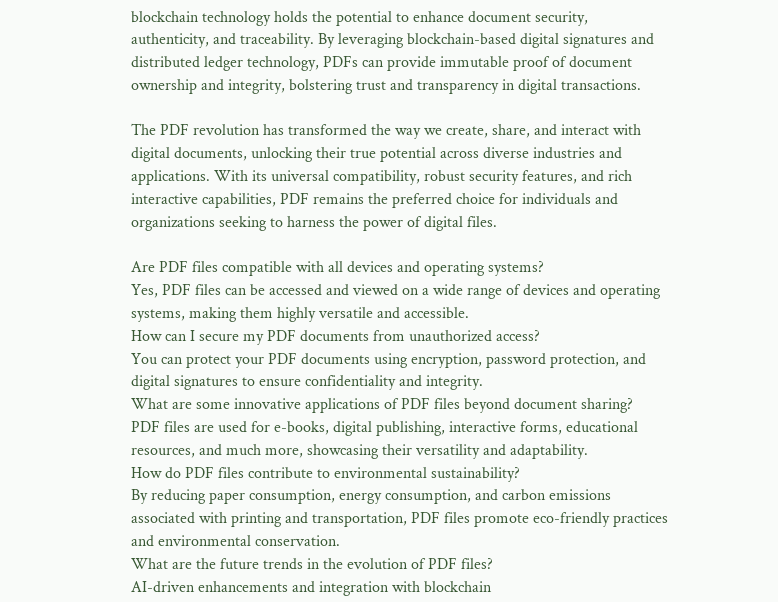blockchain technology holds the potential to enhance document security, authenticity, and traceability. By leveraging blockchain-based digital signatures and distributed ledger technology, PDFs can provide immutable proof of document ownership and integrity, bolstering trust and transparency in digital transactions.

The PDF revolution has transformed the way we create, share, and interact with digital documents, unlocking their true potential across diverse industries and applications. With its universal compatibility, robust security features, and rich interactive capabilities, PDF remains the preferred choice for individuals and organizations seeking to harness the power of digital files.

Are PDF files compatible with all devices and operating systems?
Yes, PDF files can be accessed and viewed on a wide range of devices and operating systems, making them highly versatile and accessible.
How can I secure my PDF documents from unauthorized access?
You can protect your PDF documents using encryption, password protection, and digital signatures to ensure confidentiality and integrity.
What are some innovative applications of PDF files beyond document sharing?
PDF files are used for e-books, digital publishing, interactive forms, educational resources, and much more, showcasing their versatility and adaptability.
How do PDF files contribute to environmental sustainability?
By reducing paper consumption, energy consumption, and carbon emissions associated with printing and transportation, PDF files promote eco-friendly practices and environmental conservation.
What are the future trends in the evolution of PDF files?
AI-driven enhancements and integration with blockchain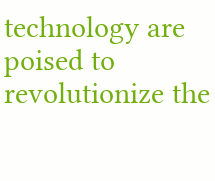technology are poised to revolutionize the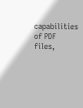capabilities of PDF files,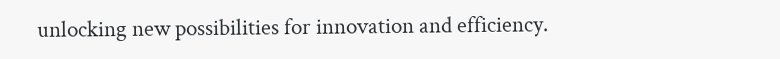unlocking new possibilities for innovation and efficiency.